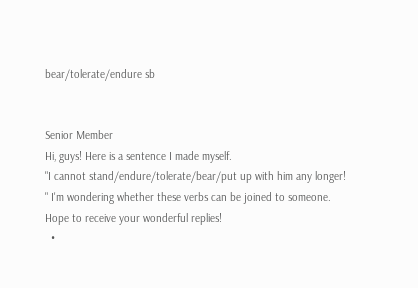bear/tolerate/endure sb


Senior Member
Hi, guys! Here is a sentence I made myself.
"I cannot stand/endure/tolerate/bear/put up with him any longer! " I'm wondering whether these verbs can be joined to someone. Hope to receive your wonderful replies!
  •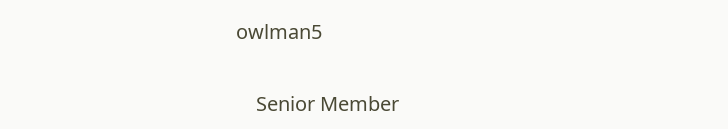owlman5

    Senior Member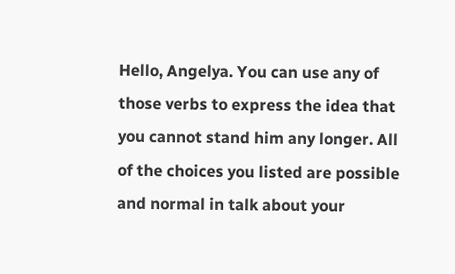Hello, Angelya. You can use any of those verbs to express the idea that you cannot stand him any longer. All of the choices you listed are possible and normal in talk about your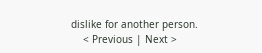dislike for another person.
    < Previous | Next >